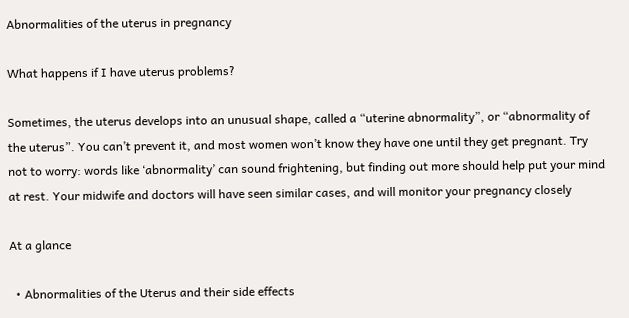Abnormalities of the uterus in pregnancy

What happens if I have uterus problems?

Sometimes, the uterus develops into an unusual shape, called a “uterine abnormality”, or “abnormality of the uterus”. You can’t prevent it, and most women won’t know they have one until they get pregnant. Try not to worry: words like ‘abnormality’ can sound frightening, but finding out more should help put your mind at rest. Your midwife and doctors will have seen similar cases, and will monitor your pregnancy closely

At a glance

  • Abnormalities of the Uterus and their side effects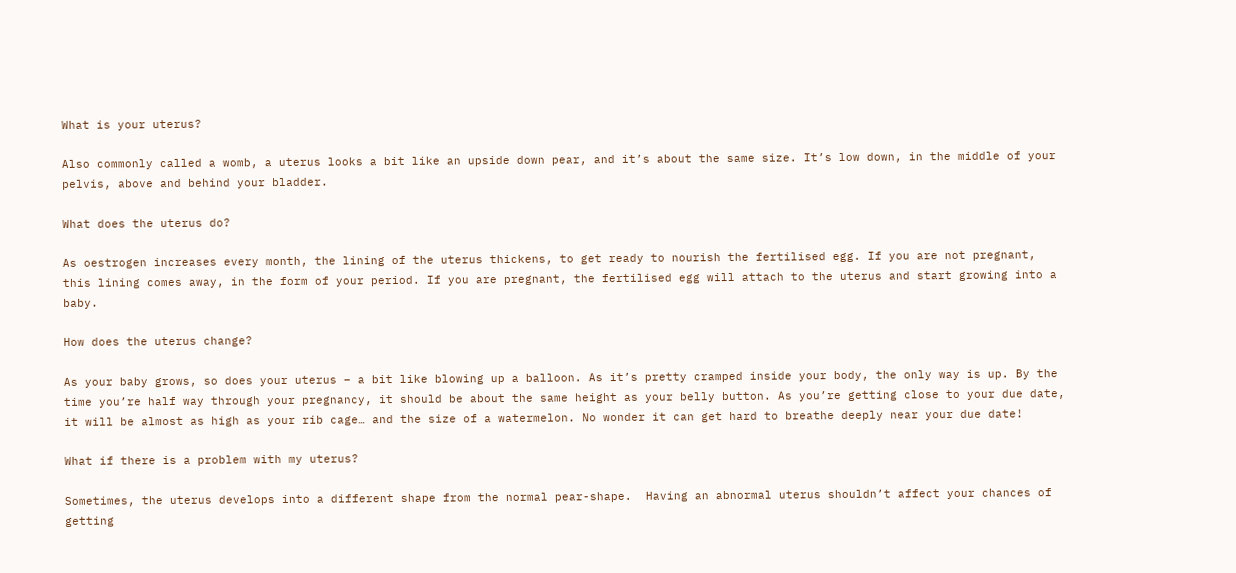What is your uterus?

Also commonly called a womb, a uterus looks a bit like an upside down pear, and it’s about the same size. It’s low down, in the middle of your pelvis, above and behind your bladder.

What does the uterus do?

As oestrogen increases every month, the lining of the uterus thickens, to get ready to nourish the fertilised egg. If you are not pregnant, this lining comes away, in the form of your period. If you are pregnant, the fertilised egg will attach to the uterus and start growing into a baby.

How does the uterus change?

As your baby grows, so does your uterus – a bit like blowing up a balloon. As it’s pretty cramped inside your body, the only way is up. By the time you’re half way through your pregnancy, it should be about the same height as your belly button. As you’re getting close to your due date, it will be almost as high as your rib cage… and the size of a watermelon. No wonder it can get hard to breathe deeply near your due date!

What if there is a problem with my uterus?

Sometimes, the uterus develops into a different shape from the normal pear-shape.  Having an abnormal uterus shouldn’t affect your chances of getting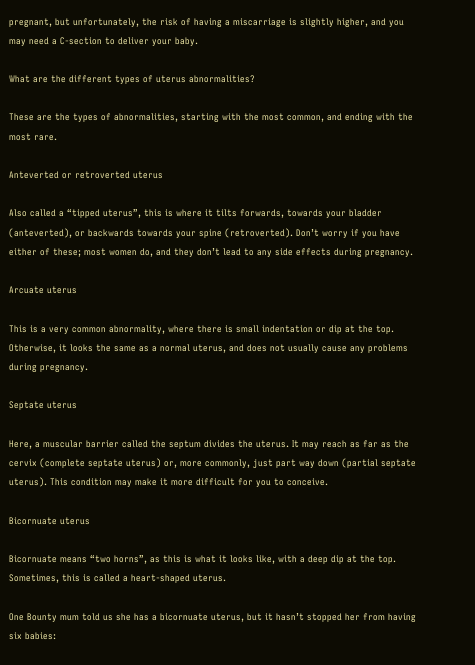pregnant, but unfortunately, the risk of having a miscarriage is slightly higher, and you may need a C-section to deliver your baby.

What are the different types of uterus abnormalities?

These are the types of abnormalities, starting with the most common, and ending with the most rare.

Anteverted or retroverted uterus

Also called a “tipped uterus”, this is where it tilts forwards, towards your bladder (anteverted), or backwards towards your spine (retroverted). Don’t worry if you have either of these; most women do, and they don’t lead to any side effects during pregnancy.

Arcuate uterus

This is a very common abnormality, where there is small indentation or dip at the top. Otherwise, it looks the same as a normal uterus, and does not usually cause any problems during pregnancy.

Septate uterus

Here, a muscular barrier called the septum divides the uterus. It may reach as far as the cervix (complete septate uterus) or, more commonly, just part way down (partial septate uterus). This condition may make it more difficult for you to conceive.

Bicornuate uterus

Bicornuate means “two horns”, as this is what it looks like, with a deep dip at the top. Sometimes, this is called a heart-shaped uterus.

One Bounty mum told us she has a bicornuate uterus, but it hasn’t stopped her from having six babies: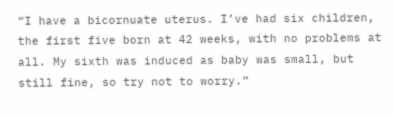“I have a bicornuate uterus. I’ve had six children, the first five born at 42 weeks, with no problems at all. My sixth was induced as baby was small, but still fine, so try not to worry.”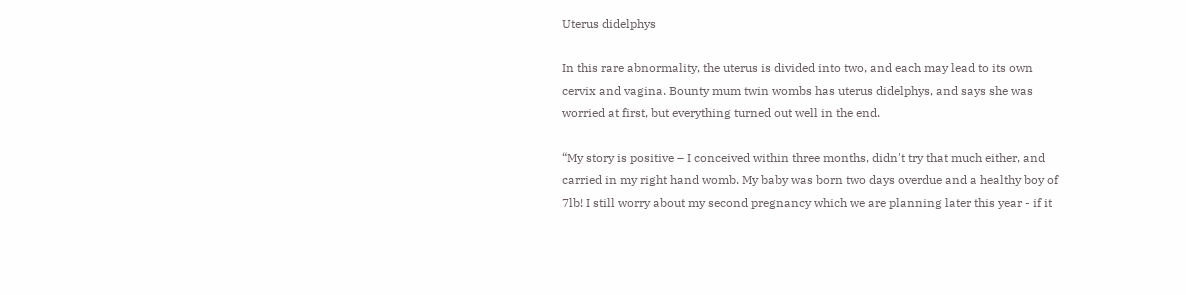Uterus didelphys

In this rare abnormality, the uterus is divided into two, and each may lead to its own cervix and vagina. Bounty mum twin wombs has uterus didelphys, and says she was worried at first, but everything turned out well in the end.

“My story is positive – I conceived within three months, didn't try that much either, and carried in my right hand womb. My baby was born two days overdue and a healthy boy of 7lb! I still worry about my second pregnancy which we are planning later this year - if it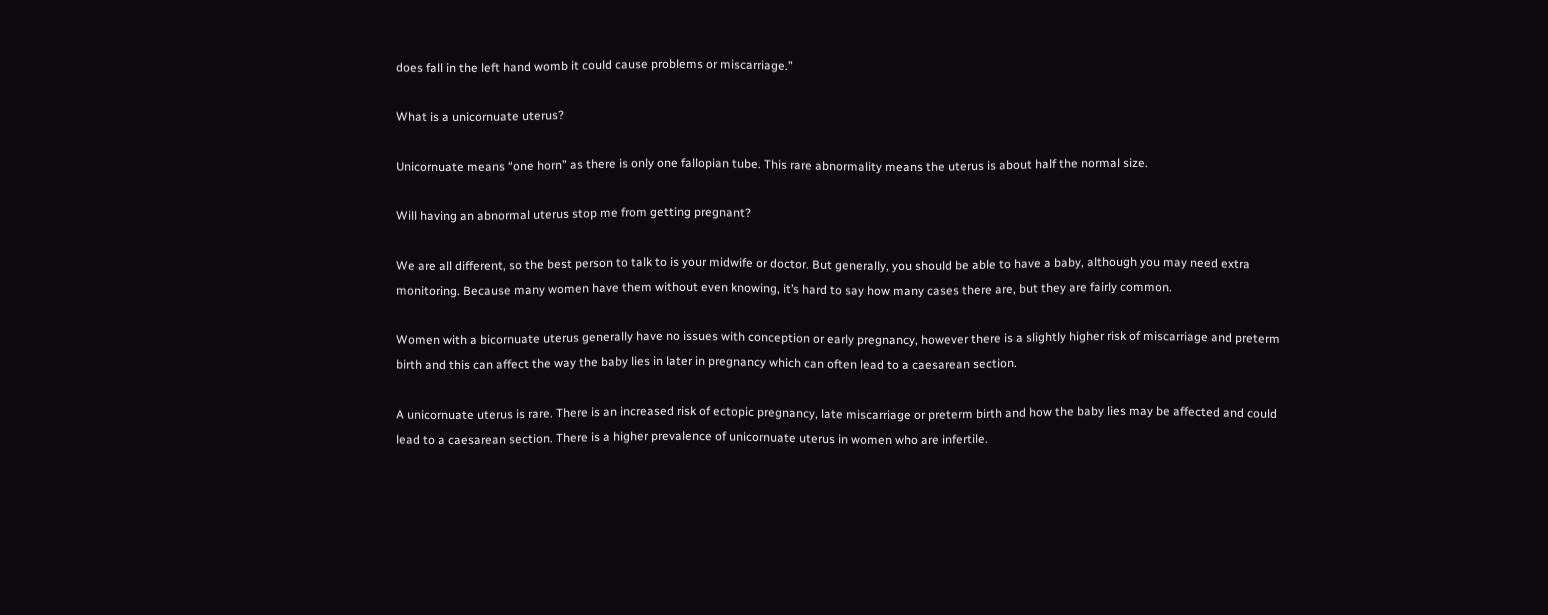does fall in the left hand womb it could cause problems or miscarriage.”

What is a unicornuate uterus?

Unicornuate means “one horn” as there is only one fallopian tube. This rare abnormality means the uterus is about half the normal size.

Will having an abnormal uterus stop me from getting pregnant?

We are all different, so the best person to talk to is your midwife or doctor. But generally, you should be able to have a baby, although you may need extra monitoring. Because many women have them without even knowing, it’s hard to say how many cases there are, but they are fairly common.

Women with a bicornuate uterus generally have no issues with conception or early pregnancy, however there is a slightly higher risk of miscarriage and preterm birth and this can affect the way the baby lies in later in pregnancy which can often lead to a caesarean section.

A unicornuate uterus is rare. There is an increased risk of ectopic pregnancy, late miscarriage or preterm birth and how the baby lies may be affected and could lead to a caesarean section. There is a higher prevalence of unicornuate uterus in women who are infertile.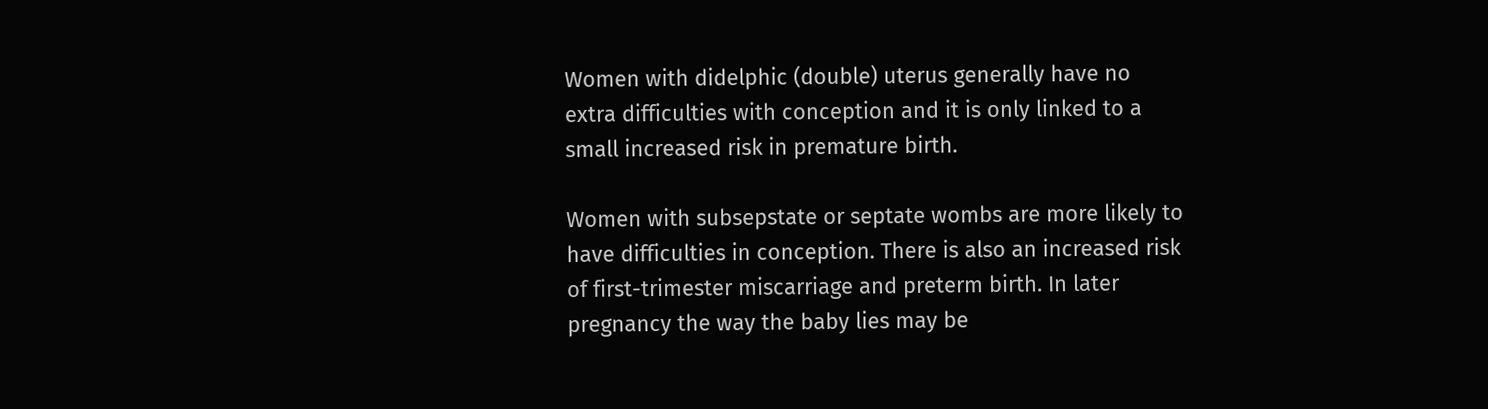Women with didelphic (double) uterus generally have no extra difficulties with conception and it is only linked to a small increased risk in premature birth.

Women with subsepstate or septate wombs are more likely to have difficulties in conception. There is also an increased risk of first-trimester miscarriage and preterm birth. In later pregnancy the way the baby lies may be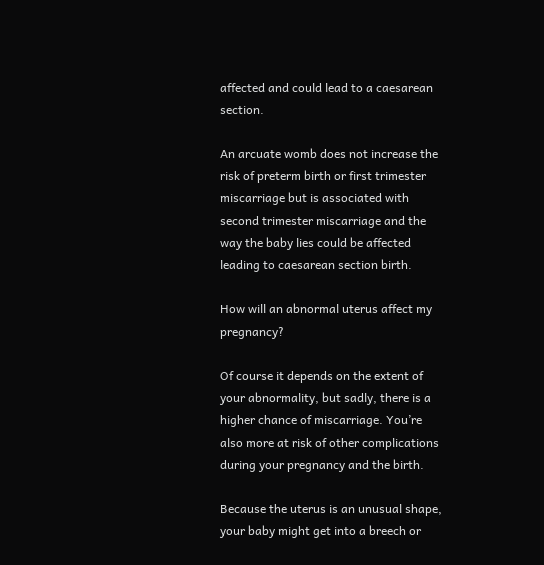affected and could lead to a caesarean section.

An arcuate womb does not increase the risk of preterm birth or first trimester miscarriage but is associated with second trimester miscarriage and the way the baby lies could be affected leading to caesarean section birth.

How will an abnormal uterus affect my pregnancy?

Of course it depends on the extent of your abnormality, but sadly, there is a higher chance of miscarriage. You’re also more at risk of other complications during your pregnancy and the birth.

Because the uterus is an unusual shape, your baby might get into a breech or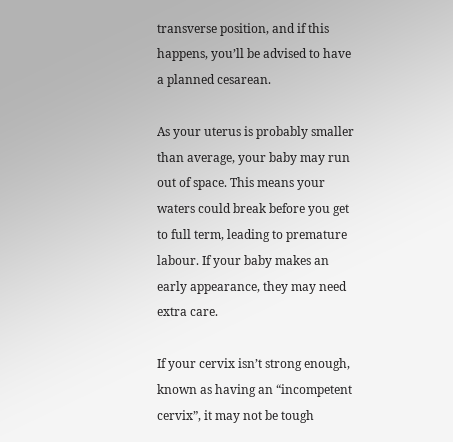transverse position, and if this happens, you’ll be advised to have a planned cesarean.

As your uterus is probably smaller than average, your baby may run out of space. This means your waters could break before you get to full term, leading to premature labour. If your baby makes an early appearance, they may need extra care.

If your cervix isn’t strong enough, known as having an “incompetent cervix”, it may not be tough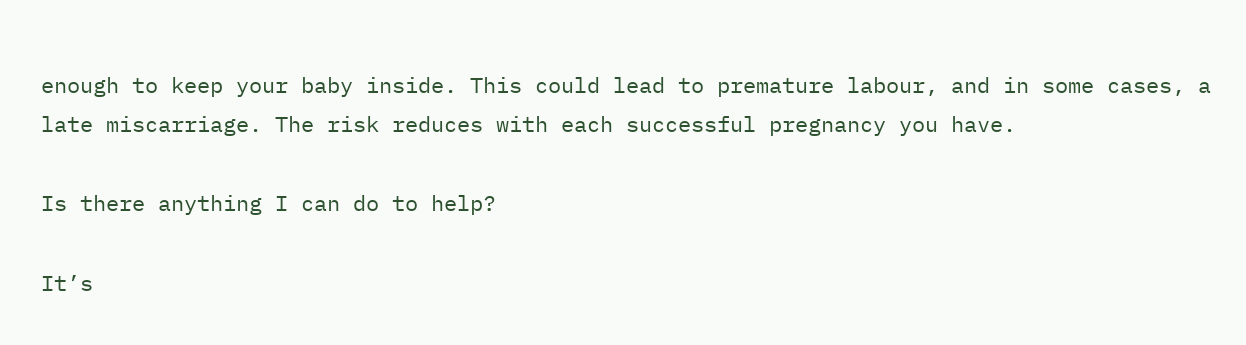enough to keep your baby inside. This could lead to premature labour, and in some cases, a late miscarriage. The risk reduces with each successful pregnancy you have.

Is there anything I can do to help?

It’s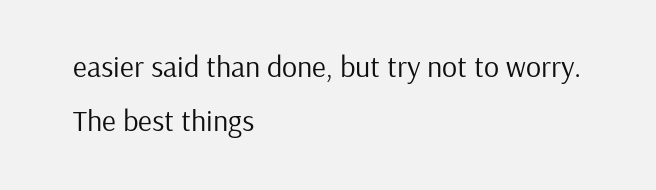easier said than done, but try not to worry. The best things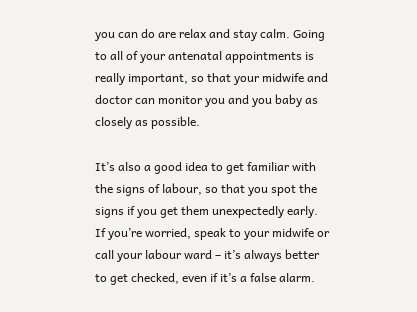you can do are relax and stay calm. Going to all of your antenatal appointments is really important, so that your midwife and doctor can monitor you and you baby as closely as possible.

It’s also a good idea to get familiar with the signs of labour, so that you spot the signs if you get them unexpectedly early. If you’re worried, speak to your midwife or call your labour ward – it’s always better to get checked, even if it’s a false alarm.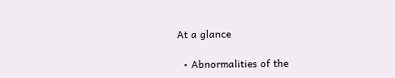At a glance

  • Abnormalities of the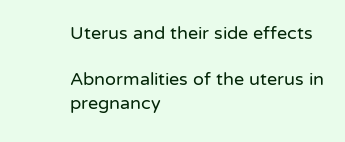Uterus and their side effects

Abnormalities of the uterus in pregnancy